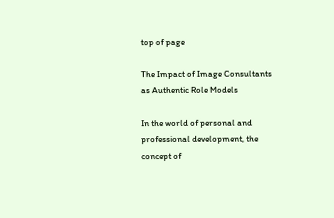top of page

The Impact of Image Consultants as Authentic Role Models

In the world of personal and professional development, the concept of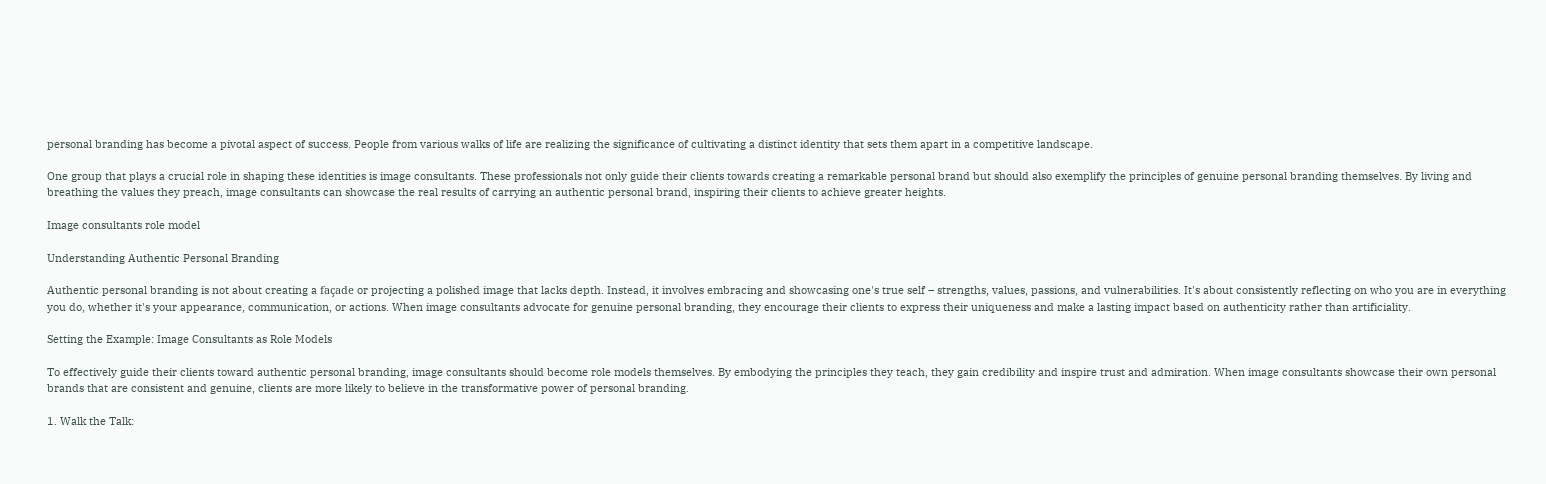personal branding has become a pivotal aspect of success. People from various walks of life are realizing the significance of cultivating a distinct identity that sets them apart in a competitive landscape.

One group that plays a crucial role in shaping these identities is image consultants. These professionals not only guide their clients towards creating a remarkable personal brand but should also exemplify the principles of genuine personal branding themselves. By living and breathing the values they preach, image consultants can showcase the real results of carrying an authentic personal brand, inspiring their clients to achieve greater heights.

Image consultants role model

Understanding Authentic Personal Branding

Authentic personal branding is not about creating a façade or projecting a polished image that lacks depth. Instead, it involves embracing and showcasing one's true self – strengths, values, passions, and vulnerabilities. It's about consistently reflecting on who you are in everything you do, whether it's your appearance, communication, or actions. When image consultants advocate for genuine personal branding, they encourage their clients to express their uniqueness and make a lasting impact based on authenticity rather than artificiality.

Setting the Example: Image Consultants as Role Models

To effectively guide their clients toward authentic personal branding, image consultants should become role models themselves. By embodying the principles they teach, they gain credibility and inspire trust and admiration. When image consultants showcase their own personal brands that are consistent and genuine, clients are more likely to believe in the transformative power of personal branding.

1. Walk the Talk: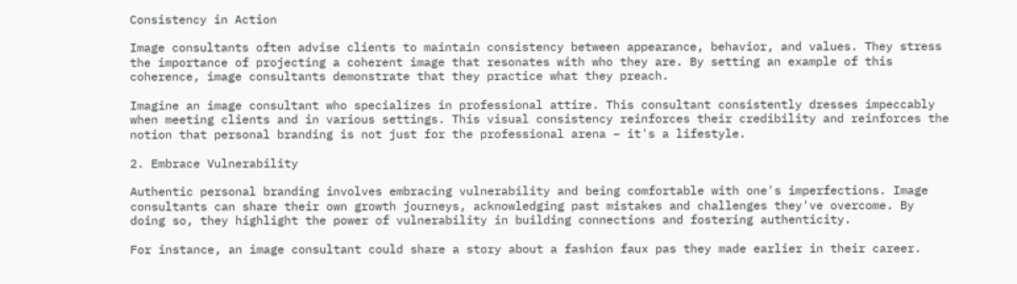Consistency in Action

Image consultants often advise clients to maintain consistency between appearance, behavior, and values. They stress the importance of projecting a coherent image that resonates with who they are. By setting an example of this coherence, image consultants demonstrate that they practice what they preach.

Imagine an image consultant who specializes in professional attire. This consultant consistently dresses impeccably when meeting clients and in various settings. This visual consistency reinforces their credibility and reinforces the notion that personal branding is not just for the professional arena – it's a lifestyle.

2. Embrace Vulnerability

Authentic personal branding involves embracing vulnerability and being comfortable with one's imperfections. Image consultants can share their own growth journeys, acknowledging past mistakes and challenges they've overcome. By doing so, they highlight the power of vulnerability in building connections and fostering authenticity.

For instance, an image consultant could share a story about a fashion faux pas they made earlier in their career.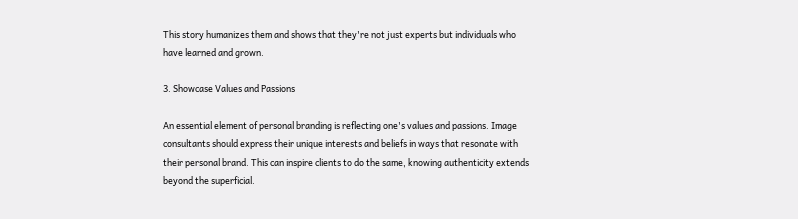This story humanizes them and shows that they're not just experts but individuals who have learned and grown.

3. Showcase Values and Passions

An essential element of personal branding is reflecting one's values and passions. Image consultants should express their unique interests and beliefs in ways that resonate with their personal brand. This can inspire clients to do the same, knowing authenticity extends beyond the superficial.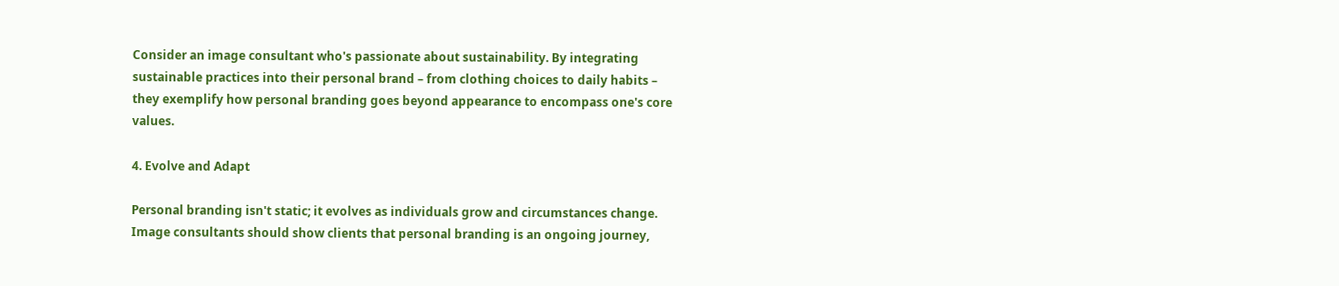Consider an image consultant who's passionate about sustainability. By integrating sustainable practices into their personal brand – from clothing choices to daily habits – they exemplify how personal branding goes beyond appearance to encompass one's core values.

4. Evolve and Adapt

Personal branding isn't static; it evolves as individuals grow and circumstances change. Image consultants should show clients that personal branding is an ongoing journey,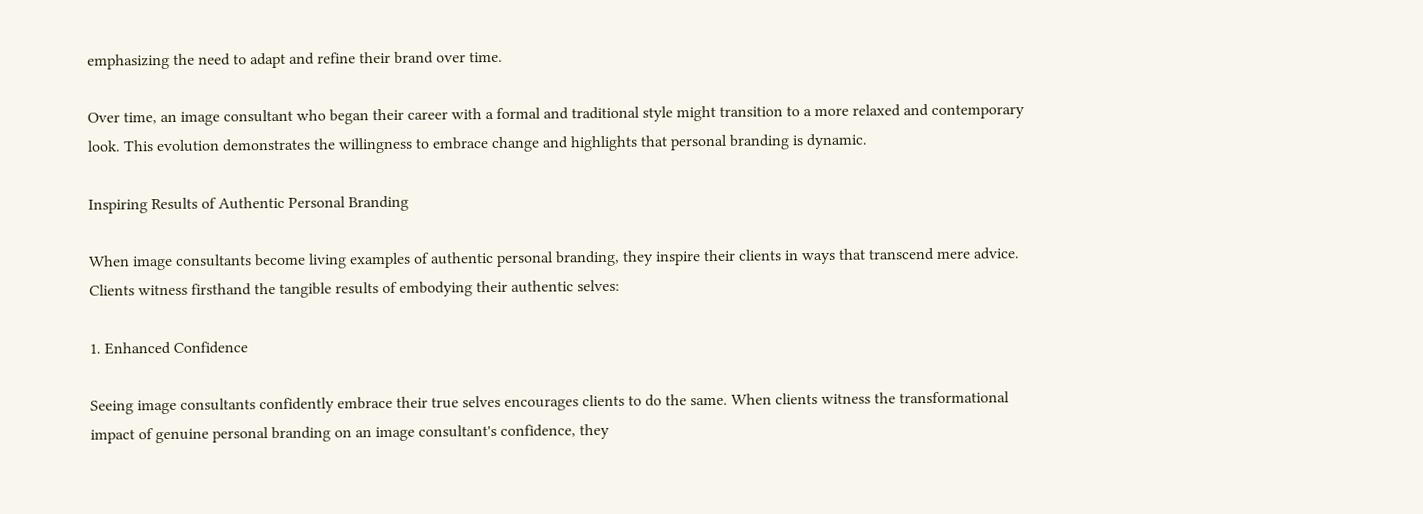emphasizing the need to adapt and refine their brand over time.

Over time, an image consultant who began their career with a formal and traditional style might transition to a more relaxed and contemporary look. This evolution demonstrates the willingness to embrace change and highlights that personal branding is dynamic.

Inspiring Results of Authentic Personal Branding

When image consultants become living examples of authentic personal branding, they inspire their clients in ways that transcend mere advice. Clients witness firsthand the tangible results of embodying their authentic selves:

1. Enhanced Confidence

Seeing image consultants confidently embrace their true selves encourages clients to do the same. When clients witness the transformational impact of genuine personal branding on an image consultant's confidence, they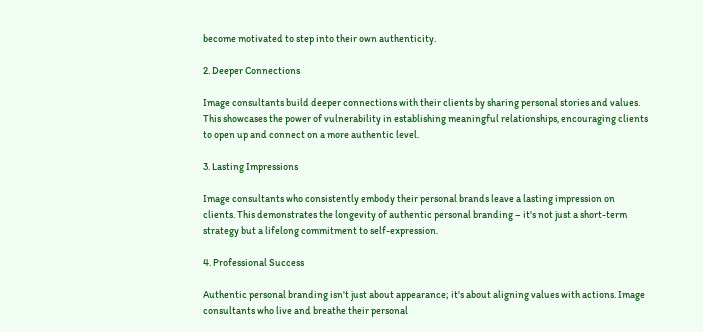become motivated to step into their own authenticity.

2. Deeper Connections

Image consultants build deeper connections with their clients by sharing personal stories and values. This showcases the power of vulnerability in establishing meaningful relationships, encouraging clients to open up and connect on a more authentic level.

3. Lasting Impressions

Image consultants who consistently embody their personal brands leave a lasting impression on clients. This demonstrates the longevity of authentic personal branding – it's not just a short-term strategy but a lifelong commitment to self-expression.

4. Professional Success

Authentic personal branding isn't just about appearance; it's about aligning values with actions. Image consultants who live and breathe their personal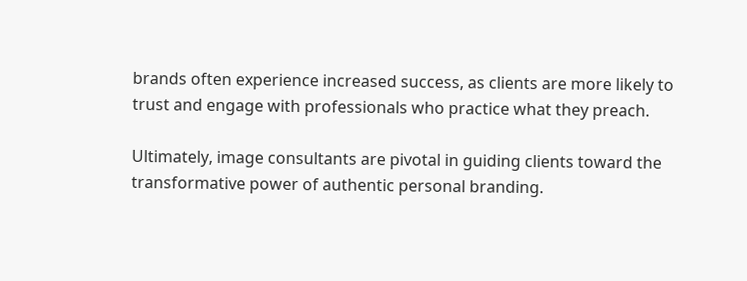brands often experience increased success, as clients are more likely to trust and engage with professionals who practice what they preach.

Ultimately, image consultants are pivotal in guiding clients toward the transformative power of authentic personal branding.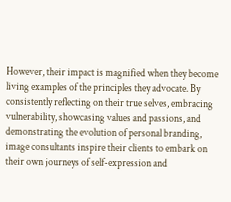However, their impact is magnified when they become living examples of the principles they advocate. By consistently reflecting on their true selves, embracing vulnerability, showcasing values and passions, and demonstrating the evolution of personal branding, image consultants inspire their clients to embark on their own journeys of self-expression and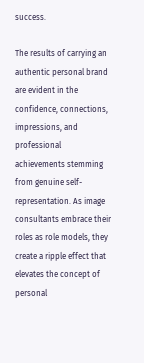success.

The results of carrying an authentic personal brand are evident in the confidence, connections, impressions, and professional achievements stemming from genuine self-representation. As image consultants embrace their roles as role models, they create a ripple effect that elevates the concept of personal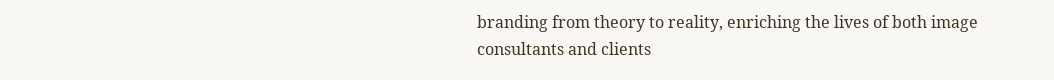branding from theory to reality, enriching the lives of both image consultants and clients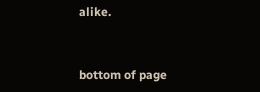alike.


bottom of page